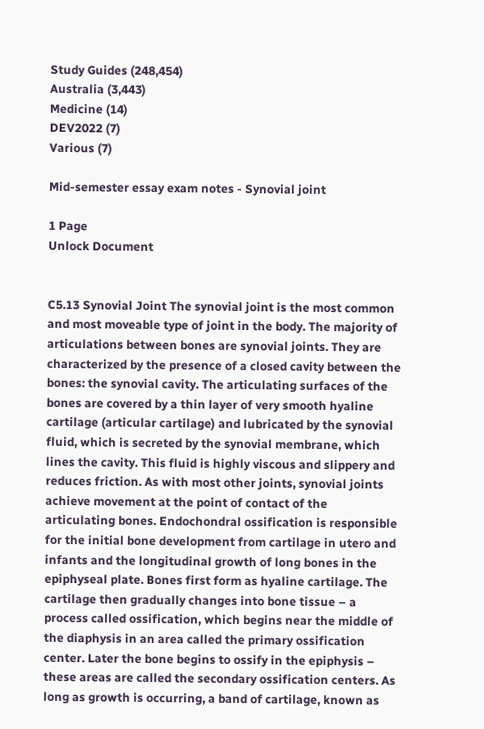Study Guides (248,454)
Australia (3,443)
Medicine (14)
DEV2022 (7)
Various (7)

Mid-semester essay exam notes - Synovial joint

1 Page
Unlock Document


C5.13 Synovial Joint The synovial joint is the most common and most moveable type of joint in the body. The majority of articulations between bones are synovial joints. They are characterized by the presence of a closed cavity between the bones: the synovial cavity. The articulating surfaces of the bones are covered by a thin layer of very smooth hyaline cartilage (articular cartilage) and lubricated by the synovial fluid, which is secreted by the synovial membrane, which lines the cavity. This fluid is highly viscous and slippery and reduces friction. As with most other joints, synovial joints achieve movement at the point of contact of the articulating bones. Endochondral ossification is responsible for the initial bone development from cartilage in utero and infants and the longitudinal growth of long bones in the epiphyseal plate. Bones first form as hyaline cartilage. The cartilage then gradually changes into bone tissue – a process called ossification, which begins near the middle of the diaphysis in an area called the primary ossification center. Later the bone begins to ossify in the epiphysis – these areas are called the secondary ossification centers. As long as growth is occurring, a band of cartilage, known as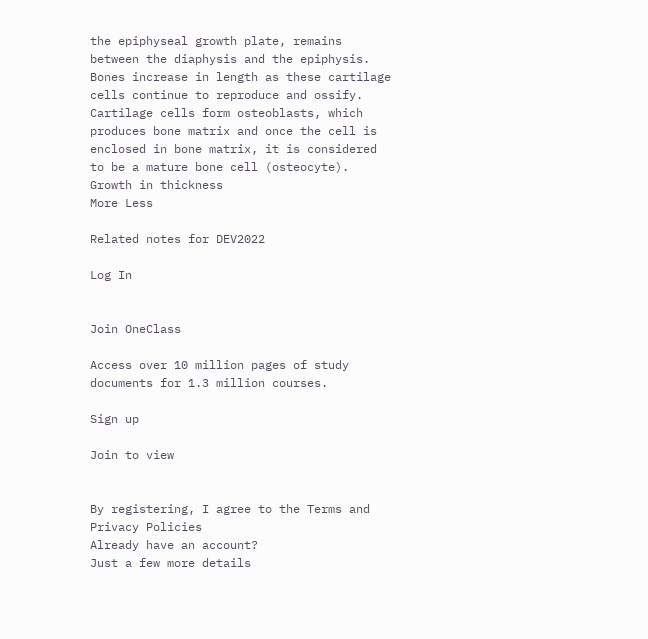the epiphyseal growth plate, remains between the diaphysis and the epiphysis. Bones increase in length as these cartilage cells continue to reproduce and ossify. Cartilage cells form osteoblasts, which produces bone matrix and once the cell is enclosed in bone matrix, it is considered to be a mature bone cell (osteocyte). Growth in thickness
More Less

Related notes for DEV2022

Log In


Join OneClass

Access over 10 million pages of study
documents for 1.3 million courses.

Sign up

Join to view


By registering, I agree to the Terms and Privacy Policies
Already have an account?
Just a few more details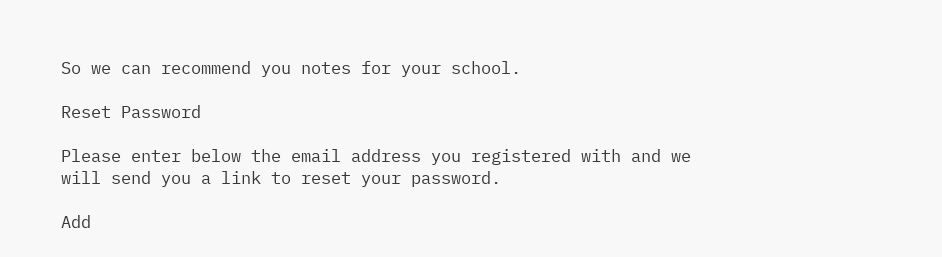So we can recommend you notes for your school.

Reset Password

Please enter below the email address you registered with and we will send you a link to reset your password.

Add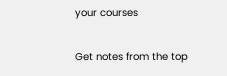your courses

Get notes from the top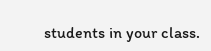students in your class.